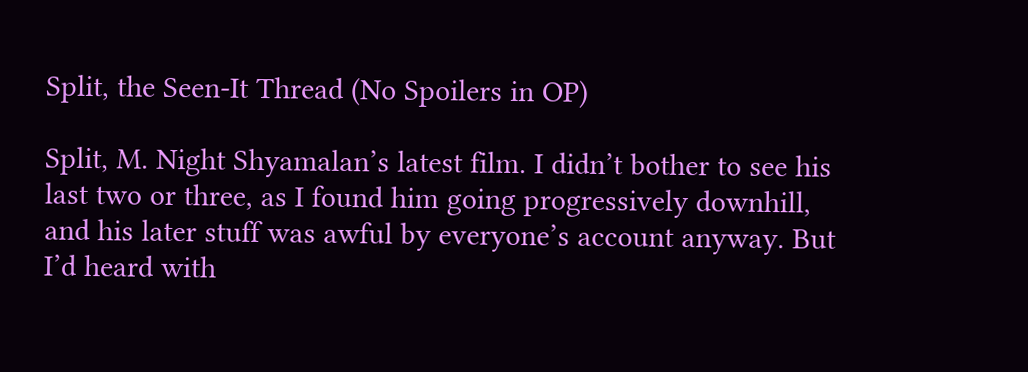Split, the Seen-It Thread (No Spoilers in OP)

Split, M. Night Shyamalan’s latest film. I didn’t bother to see his last two or three, as I found him going progressively downhill, and his later stuff was awful by everyone’s account anyway. But I’d heard with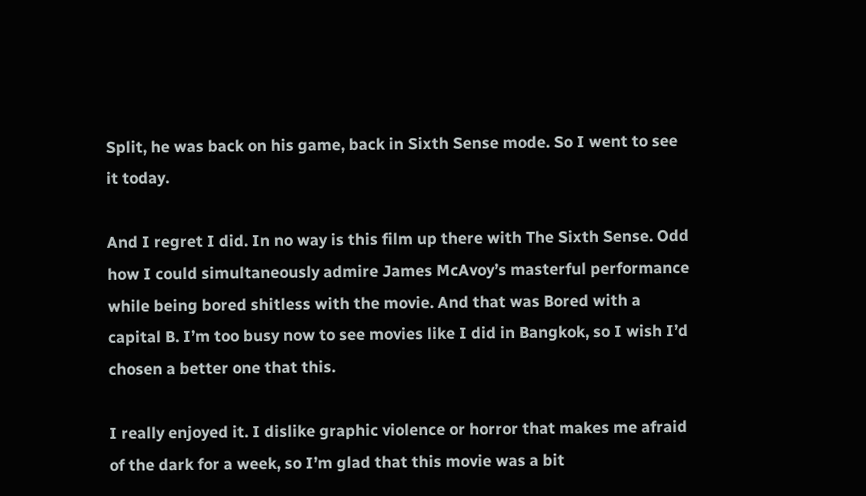Split, he was back on his game, back in Sixth Sense mode. So I went to see it today.

And I regret I did. In no way is this film up there with The Sixth Sense. Odd how I could simultaneously admire James McAvoy’s masterful performance while being bored shitless with the movie. And that was Bored with a capital B. I’m too busy now to see movies like I did in Bangkok, so I wish I’d chosen a better one that this.

I really enjoyed it. I dislike graphic violence or horror that makes me afraid of the dark for a week, so I’m glad that this movie was a bit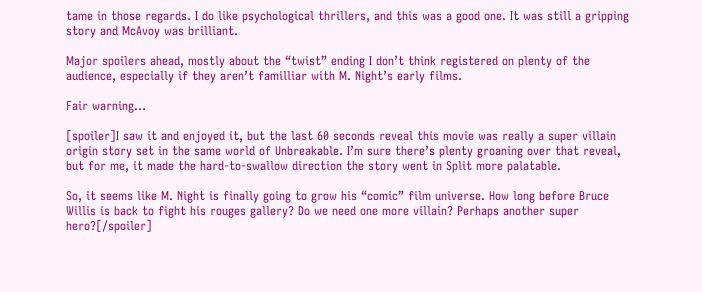tame in those regards. I do like psychological thrillers, and this was a good one. It was still a gripping story and McAvoy was brilliant.

Major spoilers ahead, mostly about the “twist” ending I don’t think registered on plenty of the audience, especially if they aren’t familliar with M. Night’s early films.

Fair warning…

[spoiler]I saw it and enjoyed it, but the last 60 seconds reveal this movie was really a super villain origin story set in the same world of Unbreakable. I’m sure there’s plenty groaning over that reveal, but for me, it made the hard-to-swallow direction the story went in Split more palatable.

So, it seems like M. Night is finally going to grow his “comic” film universe. How long before Bruce Willis is back to fight his rouges gallery? Do we need one more villain? Perhaps another super hero?[/spoiler]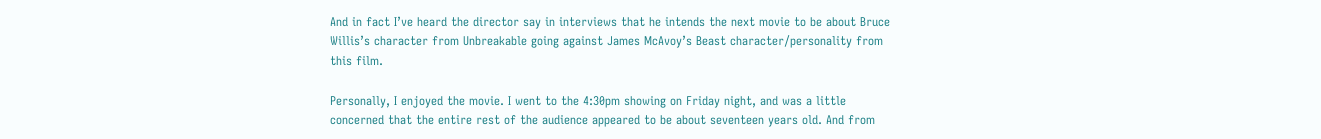And in fact I’ve heard the director say in interviews that he intends the next movie to be about Bruce Willis’s character from Unbreakable going against James McAvoy’s Beast character/personality from this film.

Personally, I enjoyed the movie. I went to the 4:30pm showing on Friday night, and was a little concerned that the entire rest of the audience appeared to be about seventeen years old. And from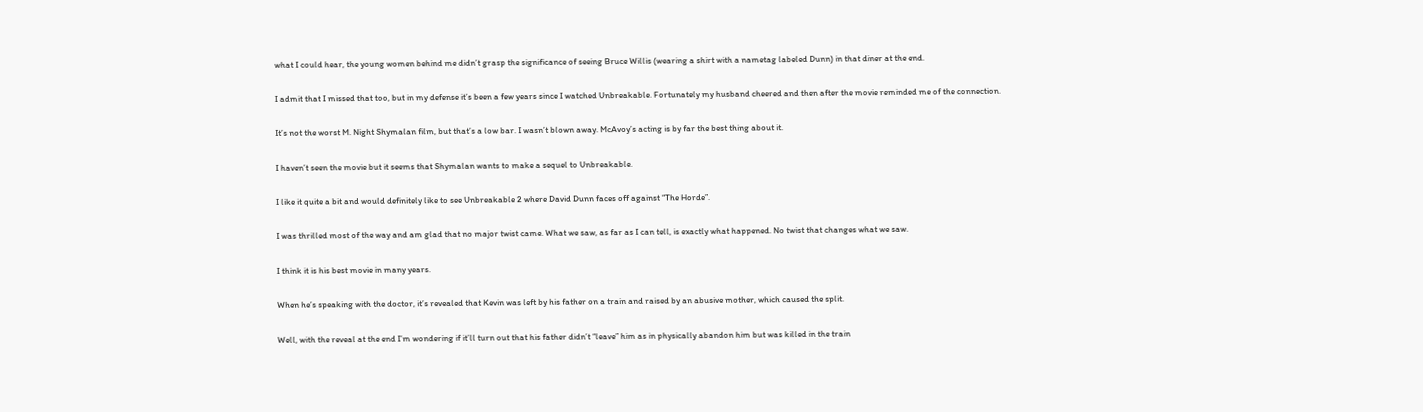what I could hear, the young women behind me didn’t grasp the significance of seeing Bruce Willis (wearing a shirt with a nametag labeled Dunn) in that diner at the end.

I admit that I missed that too, but in my defense it’s been a few years since I watched Unbreakable. Fortunately my husband cheered and then after the movie reminded me of the connection.

It’s not the worst M. Night Shymalan film, but that’s a low bar. I wasn’t blown away. McAvoy’s acting is by far the best thing about it.

I haven’t seen the movie but it seems that Shymalan wants to make a sequel to Unbreakable.

I like it quite a bit and would definitely like to see Unbreakable 2 where David Dunn faces off against “The Horde”.

I was thrilled most of the way and am glad that no major twist came. What we saw, as far as I can tell, is exactly what happened. No twist that changes what we saw.

I think it is his best movie in many years.

When he’s speaking with the doctor, it’s revealed that Kevin was left by his father on a train and raised by an abusive mother, which caused the split.

Well, with the reveal at the end I’m wondering if it’ll turn out that his father didn’t “leave” him as in physically abandon him but was killed in the train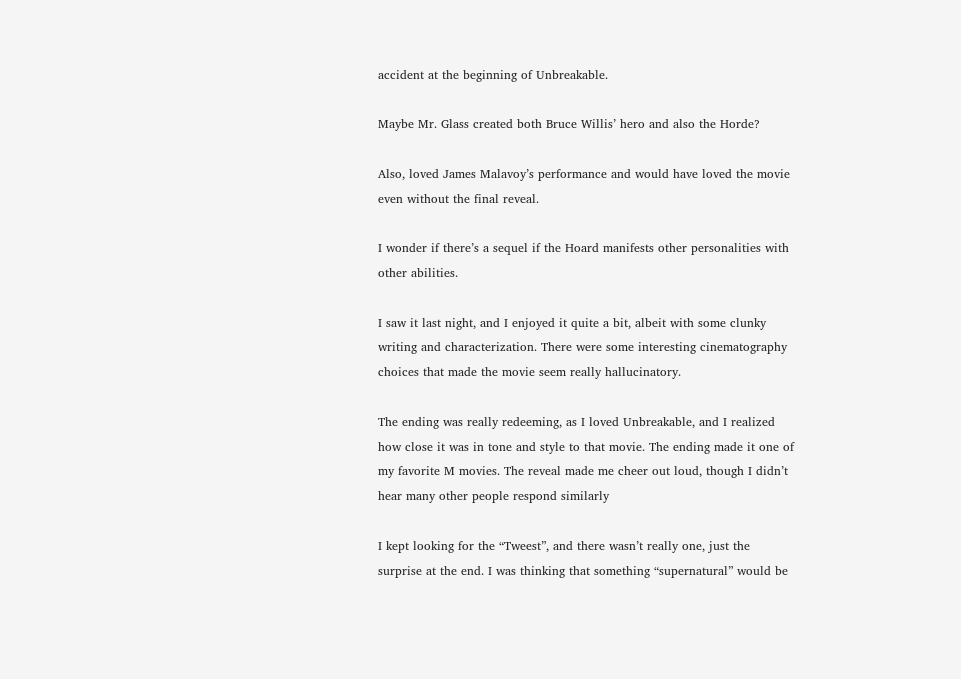accident at the beginning of Unbreakable.

Maybe Mr. Glass created both Bruce Willis’ hero and also the Horde?

Also, loved James Malavoy’s performance and would have loved the movie even without the final reveal.

I wonder if there’s a sequel if the Hoard manifests other personalities with other abilities.

I saw it last night, and I enjoyed it quite a bit, albeit with some clunky writing and characterization. There were some interesting cinematography choices that made the movie seem really hallucinatory.

The ending was really redeeming, as I loved Unbreakable, and I realized how close it was in tone and style to that movie. The ending made it one of my favorite M movies. The reveal made me cheer out loud, though I didn’t hear many other people respond similarly

I kept looking for the “Tweest”, and there wasn’t really one, just the surprise at the end. I was thinking that something “supernatural” would be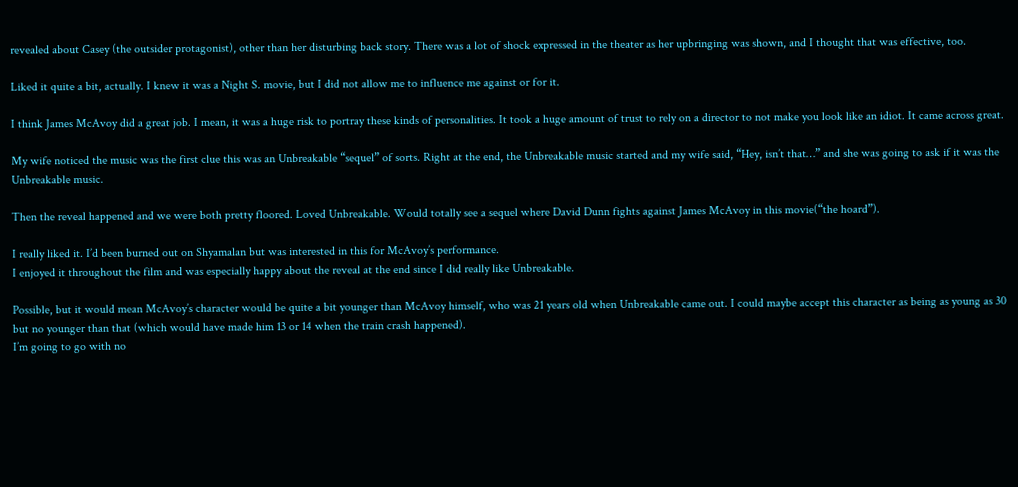revealed about Casey (the outsider protagonist), other than her disturbing back story. There was a lot of shock expressed in the theater as her upbringing was shown, and I thought that was effective, too.

Liked it quite a bit, actually. I knew it was a Night S. movie, but I did not allow me to influence me against or for it.

I think James McAvoy did a great job. I mean, it was a huge risk to portray these kinds of personalities. It took a huge amount of trust to rely on a director to not make you look like an idiot. It came across great.

My wife noticed the music was the first clue this was an Unbreakable “sequel” of sorts. Right at the end, the Unbreakable music started and my wife said, “Hey, isn’t that…” and she was going to ask if it was the Unbreakable music.

Then the reveal happened and we were both pretty floored. Loved Unbreakable. Would totally see a sequel where David Dunn fights against James McAvoy in this movie(“the hoard”).

I really liked it. I’d been burned out on Shyamalan but was interested in this for McAvoy’s performance.
I enjoyed it throughout the film and was especially happy about the reveal at the end since I did really like Unbreakable.

Possible, but it would mean McAvoy’s character would be quite a bit younger than McAvoy himself, who was 21 years old when Unbreakable came out. I could maybe accept this character as being as young as 30 but no younger than that (which would have made him 13 or 14 when the train crash happened).
I’m going to go with no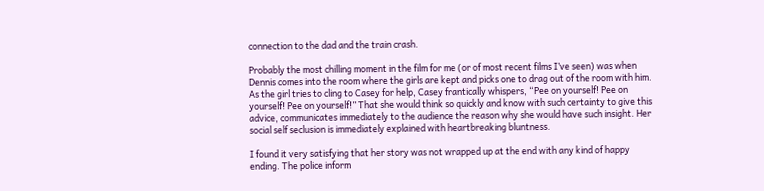connection to the dad and the train crash.

Probably the most chilling moment in the film for me (or of most recent films I’ve seen) was when Dennis comes into the room where the girls are kept and picks one to drag out of the room with him. As the girl tries to cling to Casey for help, Casey frantically whispers, “Pee on yourself! Pee on yourself! Pee on yourself!” That she would think so quickly and know with such certainty to give this advice, communicates immediately to the audience the reason why she would have such insight. Her social self seclusion is immediately explained with heartbreaking bluntness.

I found it very satisfying that her story was not wrapped up at the end with any kind of happy ending. The police inform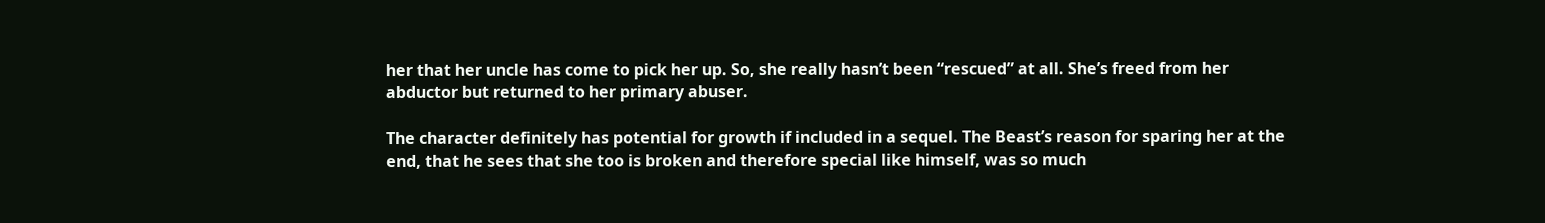her that her uncle has come to pick her up. So, she really hasn’t been “rescued” at all. She’s freed from her abductor but returned to her primary abuser.

The character definitely has potential for growth if included in a sequel. The Beast’s reason for sparing her at the end, that he sees that she too is broken and therefore special like himself, was so much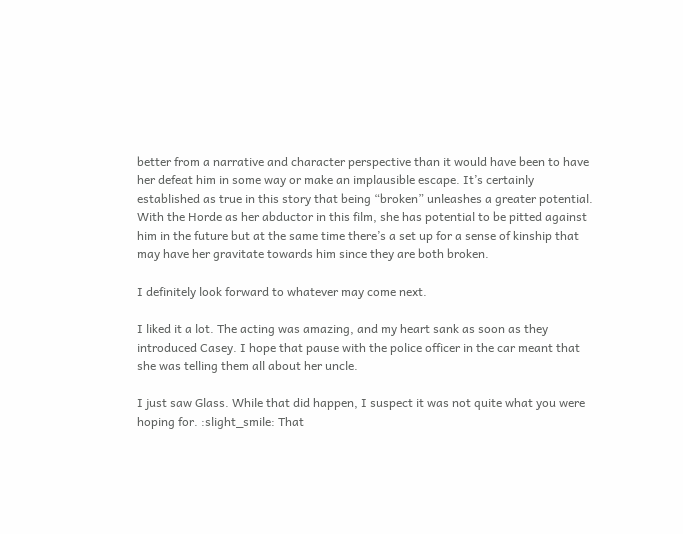better from a narrative and character perspective than it would have been to have her defeat him in some way or make an implausible escape. It’s certainly established as true in this story that being “broken” unleashes a greater potential. With the Horde as her abductor in this film, she has potential to be pitted against him in the future but at the same time there’s a set up for a sense of kinship that may have her gravitate towards him since they are both broken.

I definitely look forward to whatever may come next.

I liked it a lot. The acting was amazing, and my heart sank as soon as they introduced Casey. I hope that pause with the police officer in the car meant that she was telling them all about her uncle.

I just saw Glass. While that did happen, I suspect it was not quite what you were hoping for. :slight_smile: That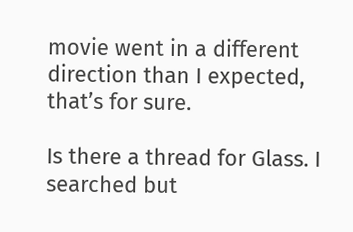movie went in a different direction than I expected, that’s for sure.

Is there a thread for Glass. I searched but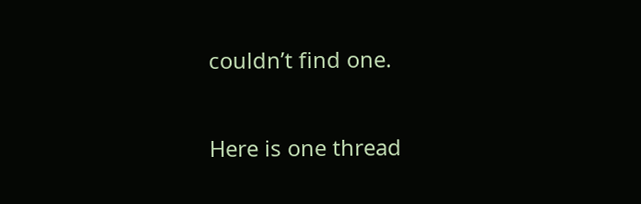couldn’t find one.

Here is one thread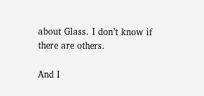about Glass. I don’t know if there are others.

And I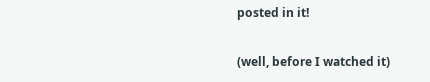posted in it!

(well, before I watched it)